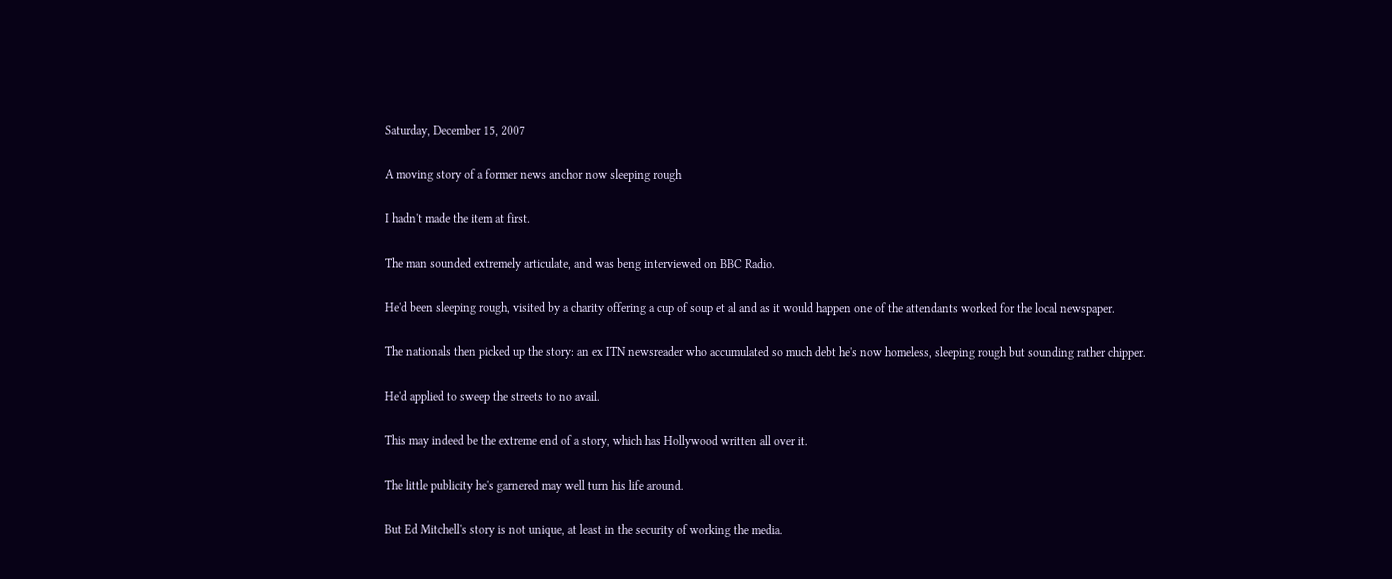Saturday, December 15, 2007

A moving story of a former news anchor now sleeping rough

I hadn't made the item at first.

The man sounded extremely articulate, and was beng interviewed on BBC Radio.

He'd been sleeping rough, visited by a charity offering a cup of soup et al and as it would happen one of the attendants worked for the local newspaper.

The nationals then picked up the story: an ex ITN newsreader who accumulated so much debt he's now homeless, sleeping rough but sounding rather chipper.

He'd applied to sweep the streets to no avail.

This may indeed be the extreme end of a story, which has Hollywood written all over it.

The little publicity he's garnered may well turn his life around.

But Ed Mitchell's story is not unique, at least in the security of working the media.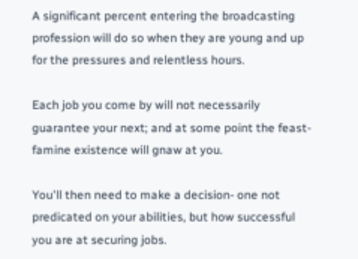A significant percent entering the broadcasting profession will do so when they are young and up for the pressures and relentless hours.

Each job you come by will not necessarily guarantee your next; and at some point the feast-famine existence will gnaw at you.

You'll then need to make a decision- one not predicated on your abilities, but how successful you are at securing jobs.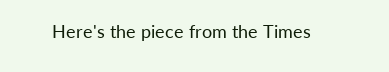Here's the piece from the Times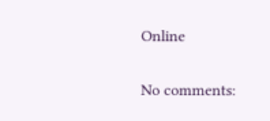Online

No comments: